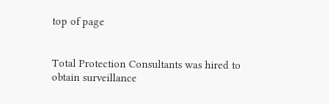top of page


Total Protection Consultants was hired to obtain surveillance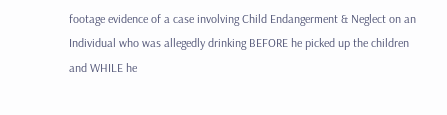footage evidence of a case involving Child Endangerment & Neglect on an Individual who was allegedly drinking BEFORE he picked up the children and WHILE he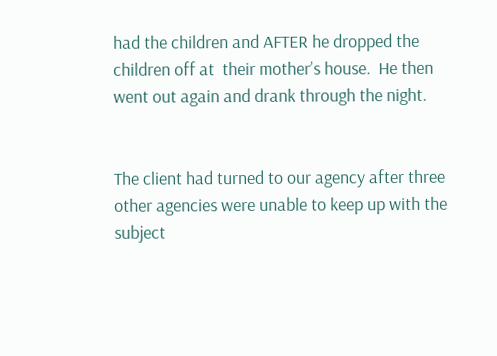had the children and AFTER he dropped the children off at  their mother’s house.  He then went out again and drank through the night.


The client had turned to our agency after three other agencies were unable to keep up with the subject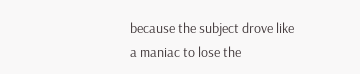because the subject drove like a maniac to lose the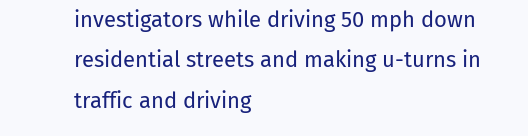investigators while driving 50 mph down residential streets and making u-turns in traffic and driving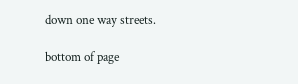down one way streets.

bottom of page